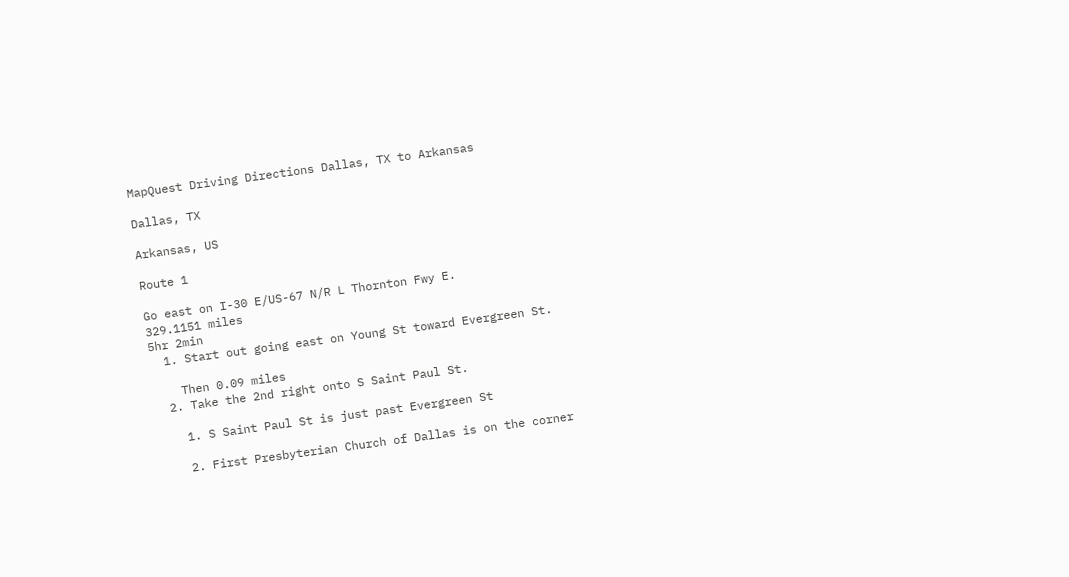MapQuest Driving Directions Dallas, TX to Arkansas

Dallas, TX

Arkansas, US

Route 1

Go east on I-30 E/US-67 N/R L Thornton Fwy E.
329.1151 miles
5hr 2min
  1. Start out going east on Young St toward Evergreen St.

    Then 0.09 miles
  2. Take the 2nd right onto S Saint Paul St.

    1. S Saint Paul St is just past Evergreen St

    2. First Presbyterian Church of Dallas is on the corner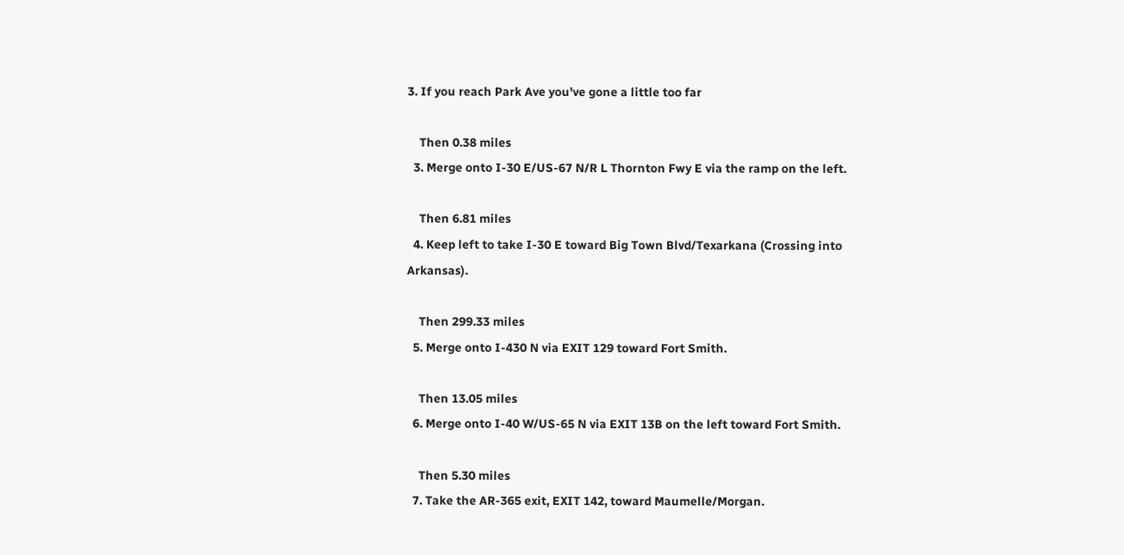3. If you reach Park Ave you've gone a little too far

    Then 0.38 miles
  3. Merge onto I-30 E/US-67 N/R L Thornton Fwy E via the ramp on the left.

    Then 6.81 miles
  4. Keep left to take I-30 E toward Big Town Blvd/Texarkana (Crossing into Arkansas).

    Then 299.33 miles
  5. Merge onto I-430 N via EXIT 129 toward Fort Smith.

    Then 13.05 miles
  6. Merge onto I-40 W/US-65 N via EXIT 13B on the left toward Fort Smith.

    Then 5.30 miles
  7. Take the AR-365 exit, EXIT 142, toward Maumelle/Morgan.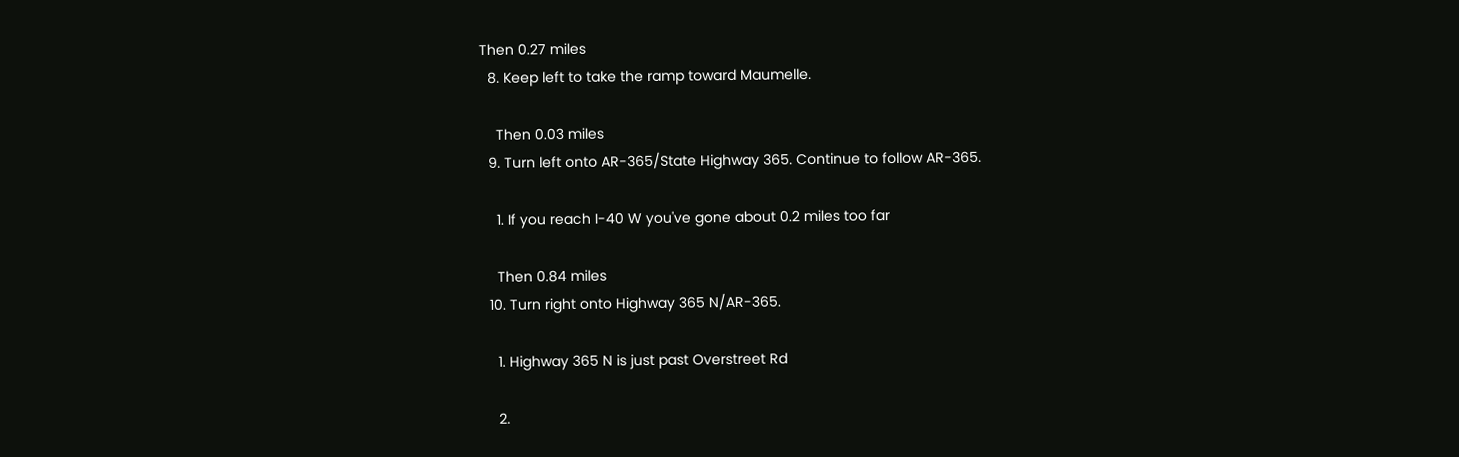Then 0.27 miles
  8. Keep left to take the ramp toward Maumelle.

    Then 0.03 miles
  9. Turn left onto AR-365/State Highway 365. Continue to follow AR-365.

    1. If you reach I-40 W you've gone about 0.2 miles too far

    Then 0.84 miles
  10. Turn right onto Highway 365 N/AR-365.

    1. Highway 365 N is just past Overstreet Rd

    2.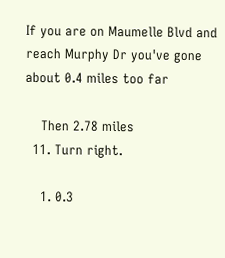If you are on Maumelle Blvd and reach Murphy Dr you've gone about 0.4 miles too far

    Then 2.78 miles
  11. Turn right.

    1. 0.3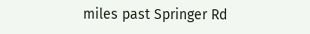miles past Springer Rd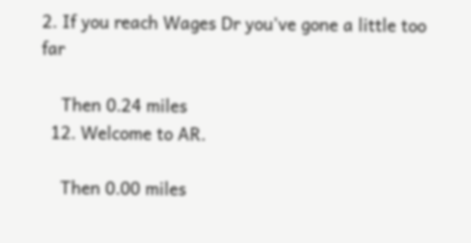2. If you reach Wages Dr you've gone a little too far

    Then 0.24 miles
  12. Welcome to AR.

    Then 0.00 miles